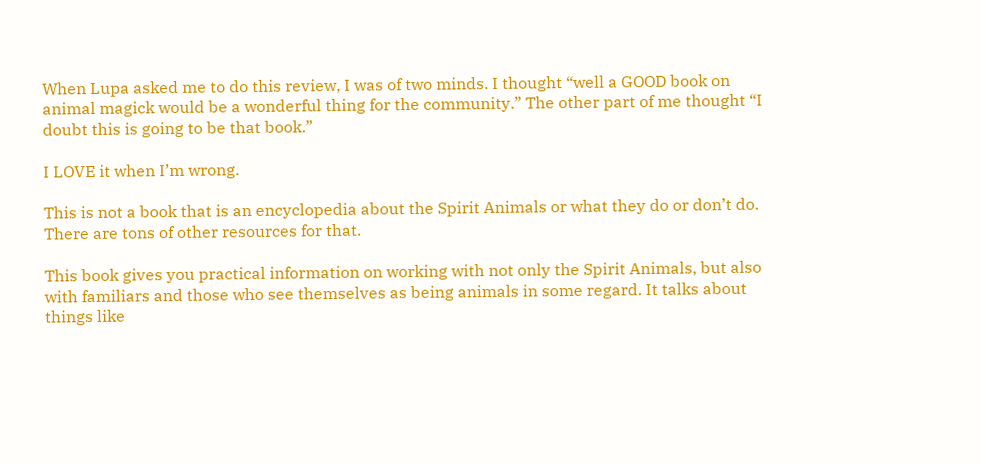When Lupa asked me to do this review, I was of two minds. I thought “well a GOOD book on animal magick would be a wonderful thing for the community.” The other part of me thought “I doubt this is going to be that book.”

I LOVE it when I’m wrong.

This is not a book that is an encyclopedia about the Spirit Animals or what they do or don’t do. There are tons of other resources for that.

This book gives you practical information on working with not only the Spirit Animals, but also with familiars and those who see themselves as being animals in some regard. It talks about things like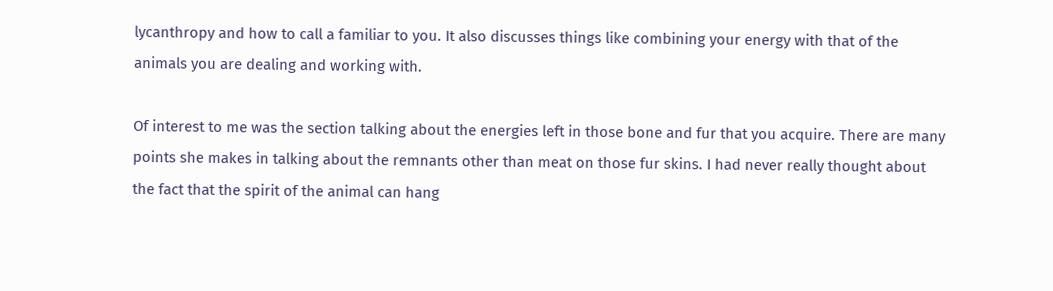lycanthropy and how to call a familiar to you. It also discusses things like combining your energy with that of the animals you are dealing and working with.

Of interest to me was the section talking about the energies left in those bone and fur that you acquire. There are many points she makes in talking about the remnants other than meat on those fur skins. I had never really thought about the fact that the spirit of the animal can hang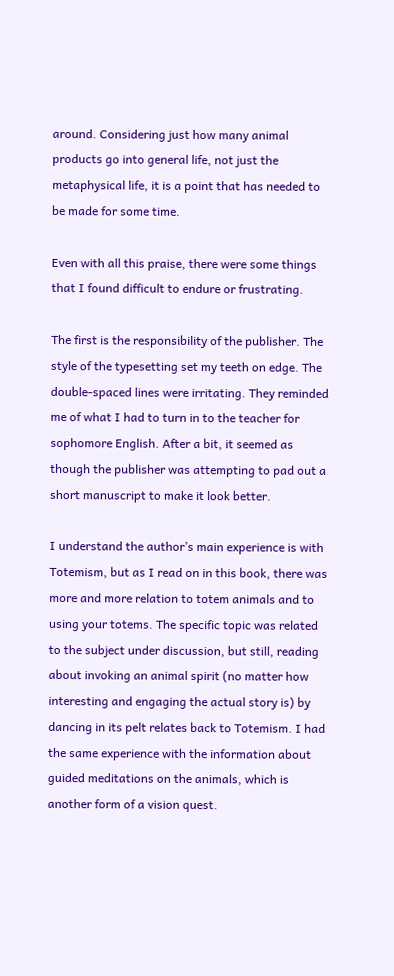around. Considering just how many animal products go into general life, not just the metaphysical life, it is a point that has needed to be made for some time.

Even with all this praise, there were some things that I found difficult to endure or frustrating.

The first is the responsibility of the publisher. The style of the typesetting set my teeth on edge. The double-spaced lines were irritating. They reminded me of what I had to turn in to the teacher for sophomore English. After a bit, it seemed as though the publisher was attempting to pad out a short manuscript to make it look better.

I understand the author’s main experience is with Totemism, but as I read on in this book, there was more and more relation to totem animals and to using your totems. The specific topic was related to the subject under discussion, but still, reading about invoking an animal spirit (no matter how interesting and engaging the actual story is) by dancing in its pelt relates back to Totemism. I had the same experience with the information about guided meditations on the animals, which is another form of a vision quest.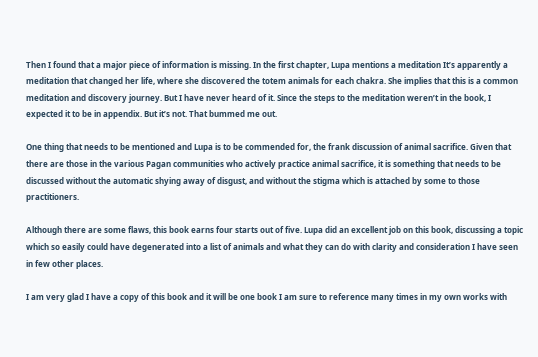Then I found that a major piece of information is missing. In the first chapter, Lupa mentions a meditation It’s apparently a meditation that changed her life, where she discovered the totem animals for each chakra. She implies that this is a common meditation and discovery journey. But I have never heard of it. Since the steps to the meditation weren’t in the book, I expected it to be in appendix. But it’s not. That bummed me out.

One thing that needs to be mentioned and Lupa is to be commended for, the frank discussion of animal sacrifice. Given that there are those in the various Pagan communities who actively practice animal sacrifice, it is something that needs to be discussed without the automatic shying away of disgust, and without the stigma which is attached by some to those practitioners.

Although there are some flaws, this book earns four starts out of five. Lupa did an excellent job on this book, discussing a topic which so easily could have degenerated into a list of animals and what they can do with clarity and consideration I have seen in few other places.

I am very glad I have a copy of this book and it will be one book I am sure to reference many times in my own works with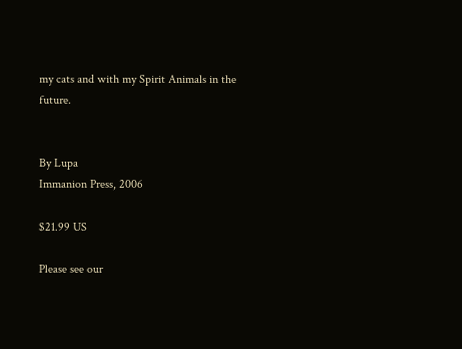my cats and with my Spirit Animals in the future.


By Lupa
Immanion Press, 2006

$21.99 US

Please see our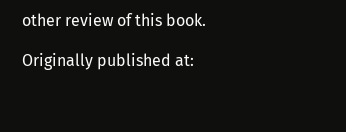other review of this book.

Originally published at: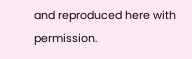and reproduced here with permission.